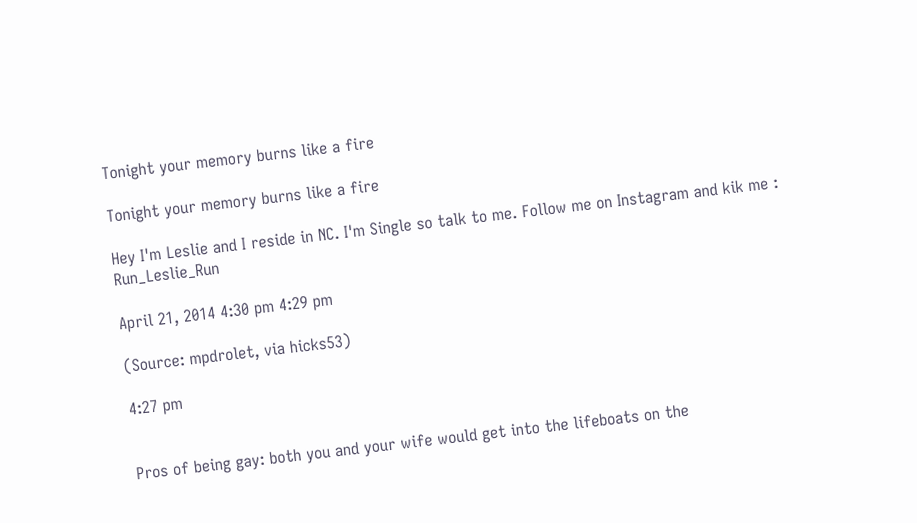Tonight your memory burns like a fire

Tonight your memory burns like a fire

Hey I'm Leslie and I reside in NC. I'm Single so talk to me. Follow me on Instagram and kik me : Run_Leslie_Run

April 21, 2014 4:30 pm 4:29 pm

(Source: mpdrolet, via hicks53)

4:27 pm


Pros of being gay: both you and your wife would get into the lifeboats on the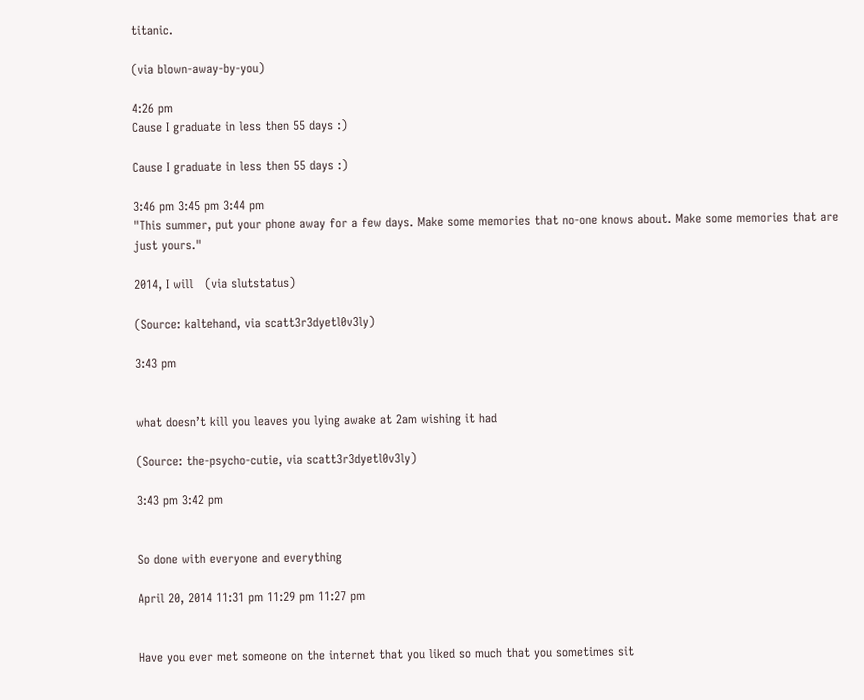titanic.

(via blown-away-by-you)

4:26 pm
Cause I graduate in less then 55 days :)

Cause I graduate in less then 55 days :)

3:46 pm 3:45 pm 3:44 pm
"This summer, put your phone away for a few days. Make some memories that no-one knows about. Make some memories that are just yours."

2014, I will   (via slutstatus)

(Source: kaltehand, via scatt3r3dyetl0v3ly)

3:43 pm


what doesn’t kill you leaves you lying awake at 2am wishing it had

(Source: the-psycho-cutie, via scatt3r3dyetl0v3ly)

3:43 pm 3:42 pm


So done with everyone and everything

April 20, 2014 11:31 pm 11:29 pm 11:27 pm


Have you ever met someone on the internet that you liked so much that you sometimes sit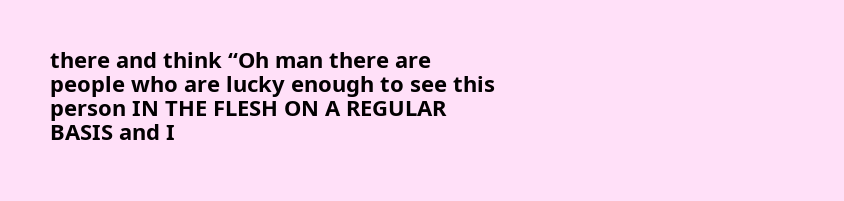there and think “Oh man there are people who are lucky enough to see this person IN THE FLESH ON A REGULAR BASIS and I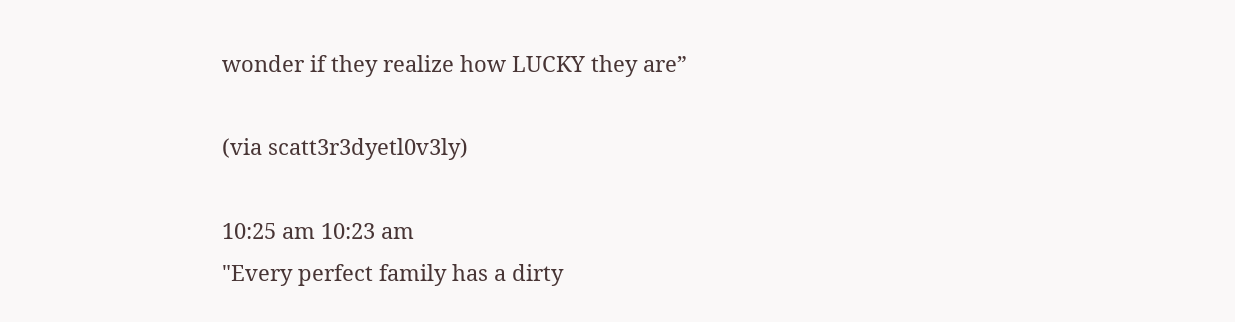wonder if they realize how LUCKY they are”

(via scatt3r3dyetl0v3ly)

10:25 am 10:23 am
"Every perfect family has a dirty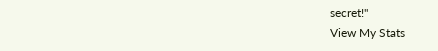secret!"
View My Stats